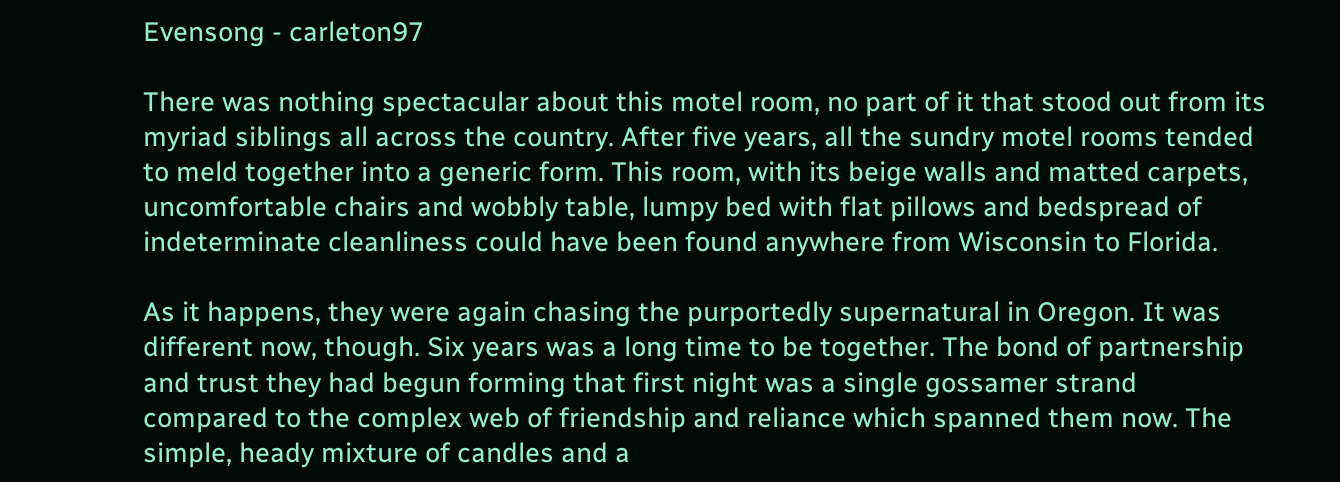Evensong - carleton97

There was nothing spectacular about this motel room, no part of it that stood out from its myriad siblings all across the country. After five years, all the sundry motel rooms tended to meld together into a generic form. This room, with its beige walls and matted carpets, uncomfortable chairs and wobbly table, lumpy bed with flat pillows and bedspread of indeterminate cleanliness could have been found anywhere from Wisconsin to Florida.

As it happens, they were again chasing the purportedly supernatural in Oregon. It was different now, though. Six years was a long time to be together. The bond of partnership and trust they had begun forming that first night was a single gossamer strand compared to the complex web of friendship and reliance which spanned them now. The simple, heady mixture of candles and a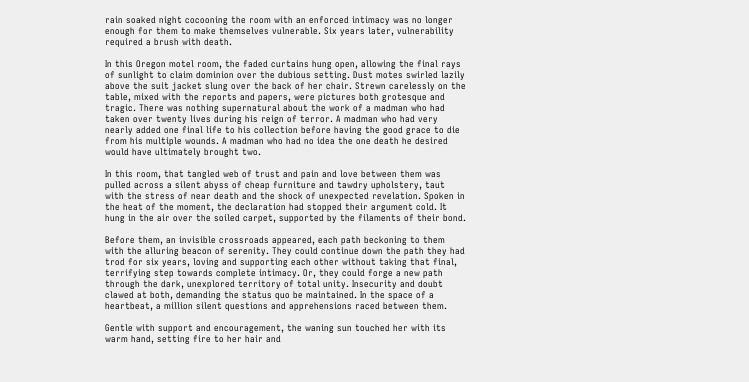rain soaked night cocooning the room with an enforced intimacy was no longer enough for them to make themselves vulnerable. Six years later, vulnerability required a brush with death.

In this Oregon motel room, the faded curtains hung open, allowing the final rays of sunlight to claim dominion over the dubious setting. Dust motes swirled lazily above the suit jacket slung over the back of her chair. Strewn carelessly on the table, mixed with the reports and papers, were pictures both grotesque and tragic. There was nothing supernatural about the work of a madman who had taken over twenty lives during his reign of terror. A madman who had very nearly added one final life to his collection before having the good grace to die from his multiple wounds. A madman who had no idea the one death he desired would have ultimately brought two.

In this room, that tangled web of trust and pain and love between them was pulled across a silent abyss of cheap furniture and tawdry upholstery, taut with the stress of near death and the shock of unexpected revelation. Spoken in the heat of the moment, the declaration had stopped their argument cold. It hung in the air over the soiled carpet, supported by the filaments of their bond.

Before them, an invisible crossroads appeared, each path beckoning to them with the alluring beacon of serenity. They could continue down the path they had trod for six years, loving and supporting each other without taking that final, terrifying step towards complete intimacy. Or, they could forge a new path through the dark, unexplored territory of total unity. Insecurity and doubt clawed at both, demanding the status quo be maintained. In the space of a heartbeat, a million silent questions and apprehensions raced between them.

Gentle with support and encouragement, the waning sun touched her with its warm hand, setting fire to her hair and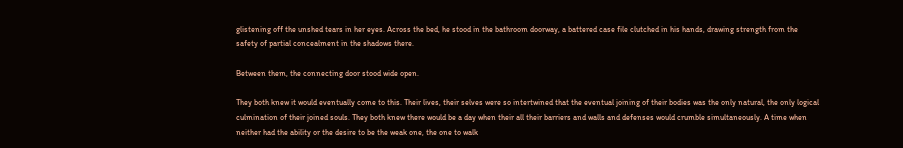glistening off the unshed tears in her eyes. Across the bed, he stood in the bathroom doorway, a battered case file clutched in his hands, drawing strength from the safety of partial concealment in the shadows there.

Between them, the connecting door stood wide open.

They both knew it would eventually come to this. Their lives, their selves were so intertwined that the eventual joining of their bodies was the only natural, the only logical culmination of their joined souls. They both knew there would be a day when their all their barriers and walls and defenses would crumble simultaneously. A time when neither had the ability or the desire to be the weak one, the one to walk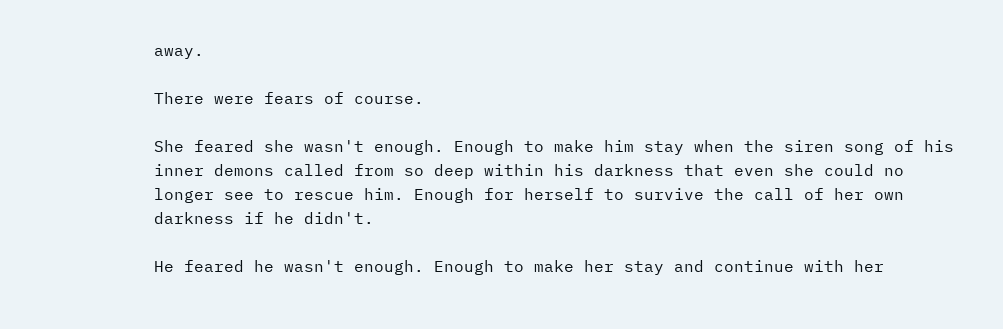away.

There were fears of course.

She feared she wasn't enough. Enough to make him stay when the siren song of his inner demons called from so deep within his darkness that even she could no longer see to rescue him. Enough for herself to survive the call of her own darkness if he didn't.

He feared he wasn't enough. Enough to make her stay and continue with her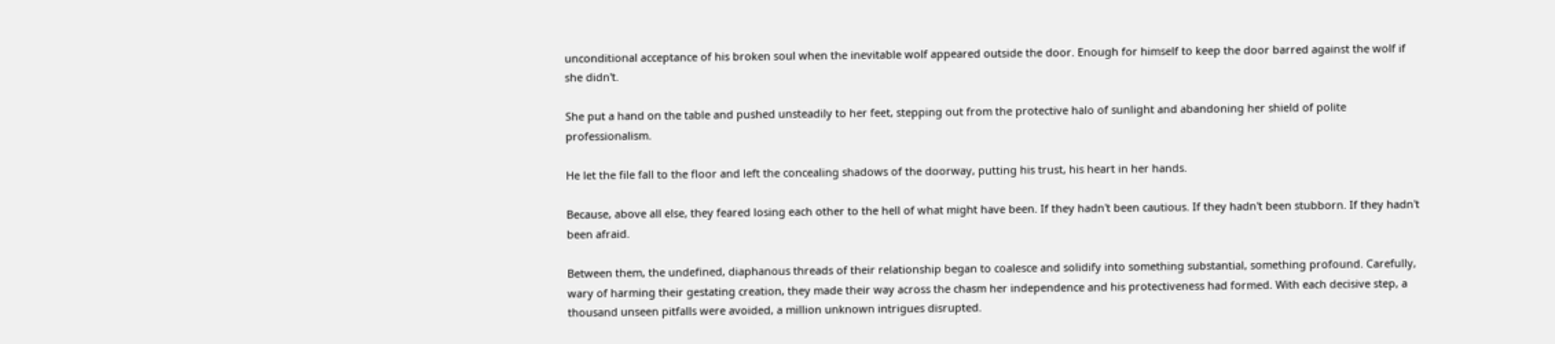unconditional acceptance of his broken soul when the inevitable wolf appeared outside the door. Enough for himself to keep the door barred against the wolf if she didn't.

She put a hand on the table and pushed unsteadily to her feet, stepping out from the protective halo of sunlight and abandoning her shield of polite professionalism.

He let the file fall to the floor and left the concealing shadows of the doorway, putting his trust, his heart in her hands.

Because, above all else, they feared losing each other to the hell of what might have been. If they hadn't been cautious. If they hadn't been stubborn. If they hadn't been afraid.

Between them, the undefined, diaphanous threads of their relationship began to coalesce and solidify into something substantial, something profound. Carefully, wary of harming their gestating creation, they made their way across the chasm her independence and his protectiveness had formed. With each decisive step, a thousand unseen pitfalls were avoided, a million unknown intrigues disrupted.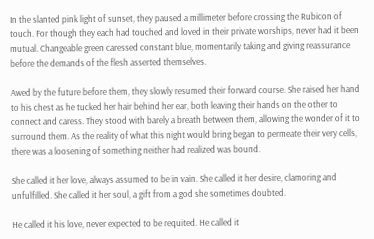In the slanted pink light of sunset, they paused a millimeter before crossing the Rubicon of touch. For though they each had touched and loved in their private worships, never had it been mutual. Changeable green caressed constant blue, momentarily taking and giving reassurance before the demands of the flesh asserted themselves.

Awed by the future before them, they slowly resumed their forward course. She raised her hand to his chest as he tucked her hair behind her ear, both leaving their hands on the other to connect and caress. They stood with barely a breath between them, allowing the wonder of it to surround them. As the reality of what this night would bring began to permeate their very cells, there was a loosening of something neither had realized was bound.

She called it her love, always assumed to be in vain. She called it her desire, clamoring and unfulfilled. She called it her soul, a gift from a god she sometimes doubted.

He called it his love, never expected to be requited. He called it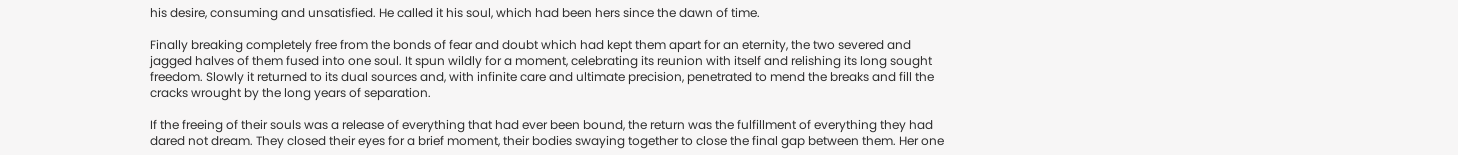his desire, consuming and unsatisfied. He called it his soul, which had been hers since the dawn of time.

Finally breaking completely free from the bonds of fear and doubt which had kept them apart for an eternity, the two severed and jagged halves of them fused into one soul. It spun wildly for a moment, celebrating its reunion with itself and relishing its long sought freedom. Slowly it returned to its dual sources and, with infinite care and ultimate precision, penetrated to mend the breaks and fill the cracks wrought by the long years of separation.

If the freeing of their souls was a release of everything that had ever been bound, the return was the fulfillment of everything they had dared not dream. They closed their eyes for a brief moment, their bodies swaying together to close the final gap between them. Her one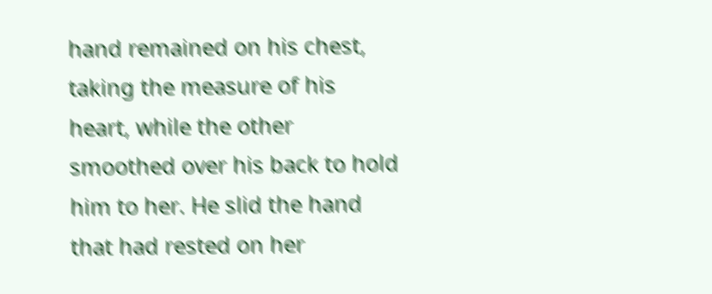hand remained on his chest, taking the measure of his heart, while the other smoothed over his back to hold him to her. He slid the hand that had rested on her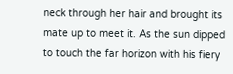neck through her hair and brought its mate up to meet it. As the sun dipped to touch the far horizon with his fiery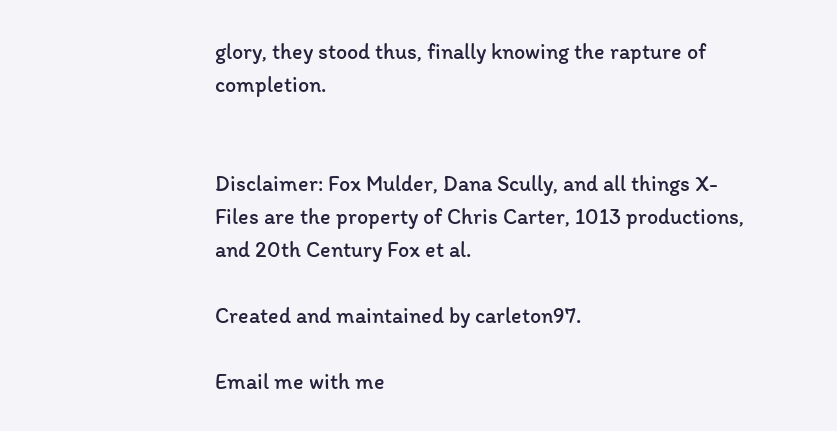glory, they stood thus, finally knowing the rapture of completion.


Disclaimer: Fox Mulder, Dana Scully, and all things X-Files are the property of Chris Carter, 1013 productions, and 20th Century Fox et al.

Created and maintained by carleton97.

Email me with me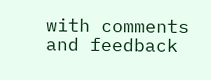with comments and feedback